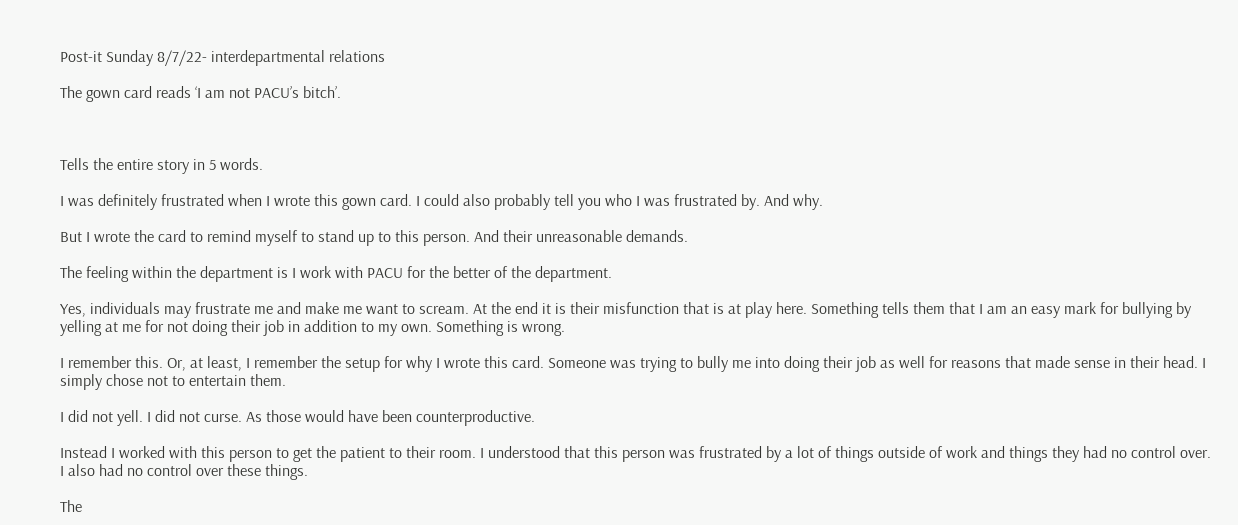Post-it Sunday 8/7/22- interdepartmental relations

The gown card reads ‘I am not PACU’s bitch’.



Tells the entire story in 5 words.

I was definitely frustrated when I wrote this gown card. I could also probably tell you who I was frustrated by. And why.

But I wrote the card to remind myself to stand up to this person. And their unreasonable demands.

The feeling within the department is I work with PACU for the better of the department.

Yes, individuals may frustrate me and make me want to scream. At the end it is their misfunction that is at play here. Something tells them that I am an easy mark for bullying by yelling at me for not doing their job in addition to my own. Something is wrong.

I remember this. Or, at least, I remember the setup for why I wrote this card. Someone was trying to bully me into doing their job as well for reasons that made sense in their head. I simply chose not to entertain them.

I did not yell. I did not curse. As those would have been counterproductive.

Instead I worked with this person to get the patient to their room. I understood that this person was frustrated by a lot of things outside of work and things they had no control over. I also had no control over these things.

The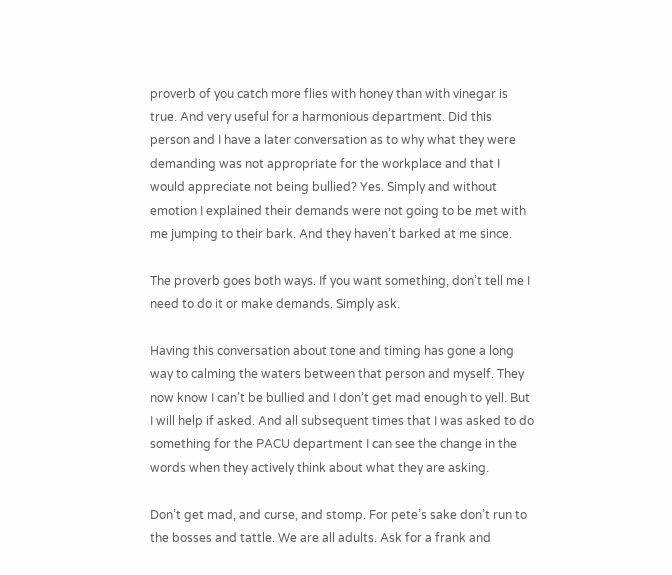proverb of you catch more flies with honey than with vinegar is true. And very useful for a harmonious department. Did this person and I have a later conversation as to why what they were demanding was not appropriate for the workplace and that I would appreciate not being bullied? Yes. Simply and without emotion I explained their demands were not going to be met with me jumping to their bark. And they haven’t barked at me since.

The proverb goes both ways. If you want something, don’t tell me I need to do it or make demands. Simply ask.

Having this conversation about tone and timing has gone a long way to calming the waters between that person and myself. They now know I can’t be bullied and I don’t get mad enough to yell. But I will help if asked. And all subsequent times that I was asked to do something for the PACU department I can see the change in the words when they actively think about what they are asking.

Don’t get mad, and curse, and stomp. For pete’s sake don’t run to the bosses and tattle. We are all adults. Ask for a frank and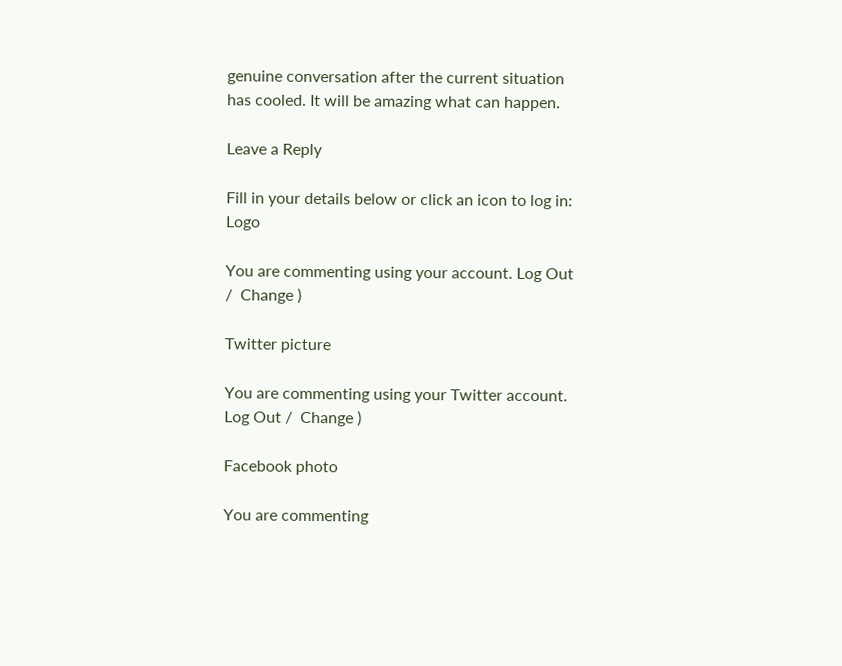genuine conversation after the current situation has cooled. It will be amazing what can happen.

Leave a Reply

Fill in your details below or click an icon to log in: Logo

You are commenting using your account. Log Out /  Change )

Twitter picture

You are commenting using your Twitter account. Log Out /  Change )

Facebook photo

You are commenting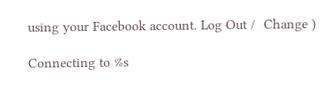using your Facebook account. Log Out /  Change )

Connecting to %s